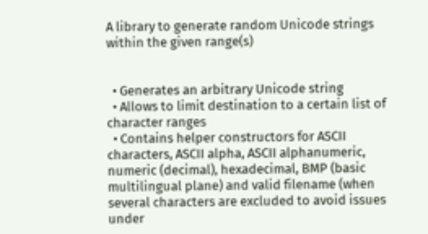A library to generate random Unicode strings within the given range(s)


  • Generates an arbitrary Unicode string
  • Allows to limit destination to a certain list of character ranges
  • Contains helper constructors for ASCII characters, ASCII alpha, ASCII alphanumeric, numeric (decimal), hexadecimal, BMP (basic multilingual plane) and valid filename (when several characters are excluded to avoid issues under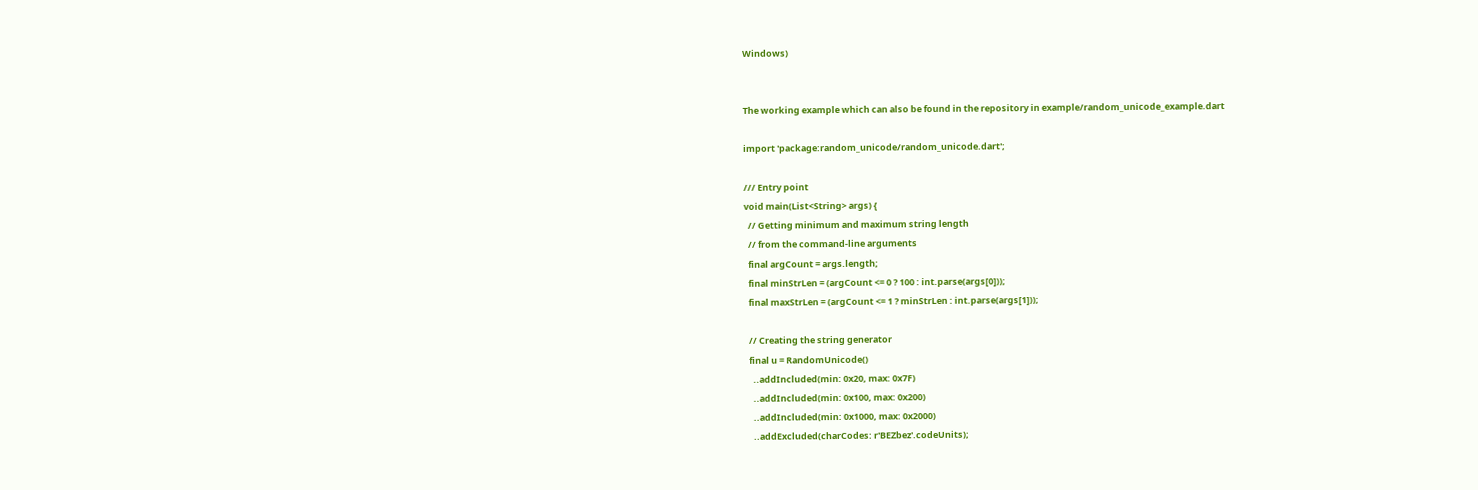Windows)


The working example which can also be found in the repository in example/random_unicode_example.dart

import 'package:random_unicode/random_unicode.dart';

/// Entry point
void main(List<String> args) {
  // Getting minimum and maximum string length
  // from the command-line arguments
  final argCount = args.length;
  final minStrLen = (argCount <= 0 ? 100 : int.parse(args[0]));
  final maxStrLen = (argCount <= 1 ? minStrLen : int.parse(args[1]));

  // Creating the string generator
  final u = RandomUnicode()
    ..addIncluded(min: 0x20, max: 0x7F)
    ..addIncluded(min: 0x100, max: 0x200)
    ..addIncluded(min: 0x1000, max: 0x2000)
    ..addExcluded(charCodes: r'BEZbez'.codeUnits);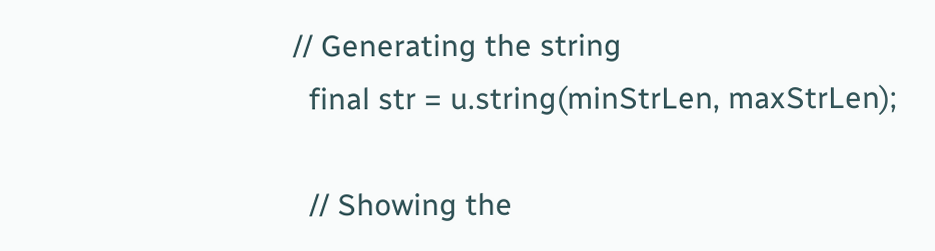// Generating the string
  final str = u.string(minStrLen, maxStrLen);

  // Showing the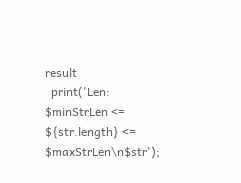result
  print('Len: $minStrLen <= ${str.length} <= $maxStrLen\n$str');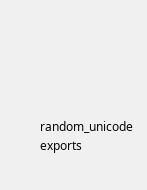random_unicode exports